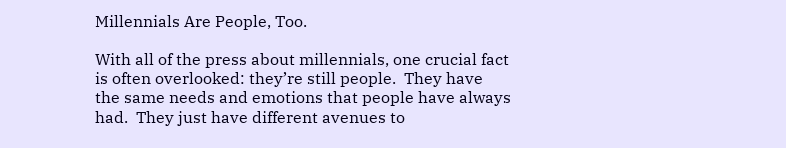Millennials Are People, Too.

With all of the press about millennials, one crucial fact is often overlooked: they’re still people.  They have the same needs and emotions that people have always had.  They just have different avenues to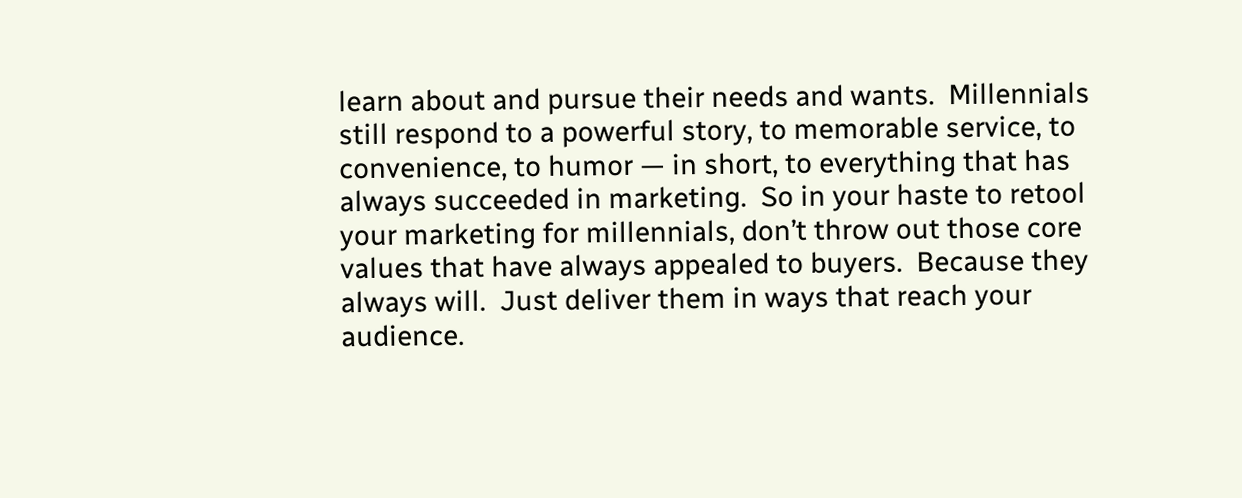learn about and pursue their needs and wants.  Millennials still respond to a powerful story, to memorable service, to convenience, to humor — in short, to everything that has always succeeded in marketing.  So in your haste to retool your marketing for millennials, don’t throw out those core values that have always appealed to buyers.  Because they always will.  Just deliver them in ways that reach your audience.